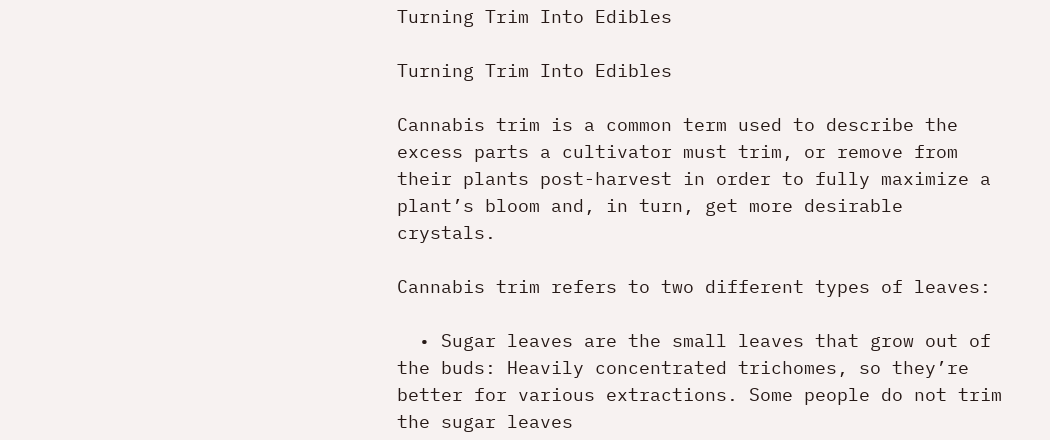Turning Trim Into Edibles

Turning Trim Into Edibles

Cannabis trim is a common term used to describe the excess parts a cultivator must trim, or remove from their plants post-harvest in order to fully maximize a plant’s bloom and, in turn, get more desirable crystals.

Cannabis trim refers to two different types of leaves:

  • Sugar leaves are the small leaves that grow out of the buds: Heavily concentrated trichomes, so they’re better for various extractions. Some people do not trim the sugar leaves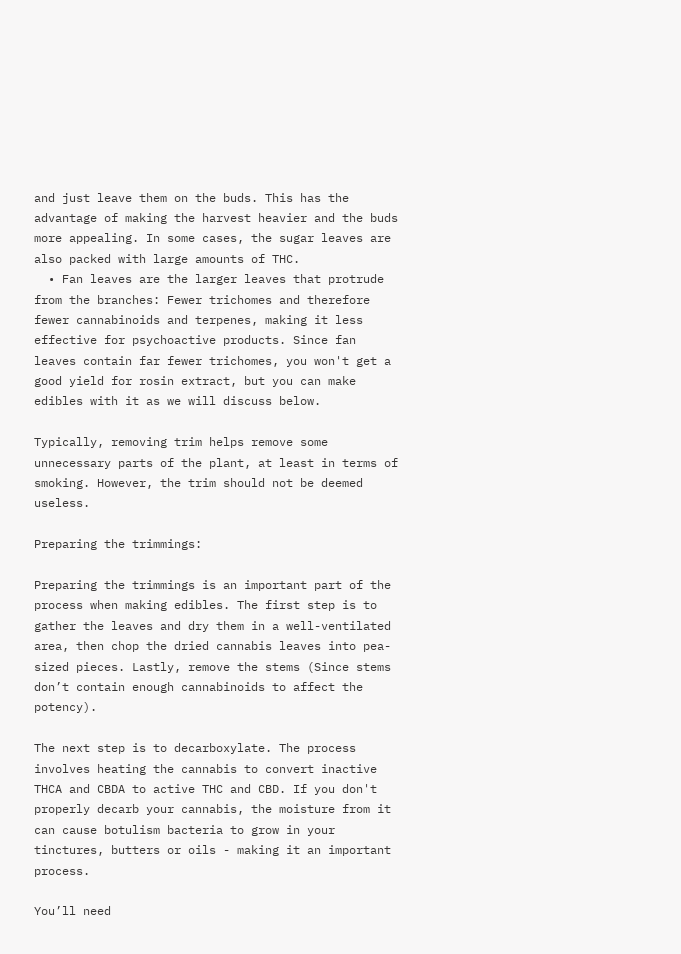and just leave them on the buds. This has the advantage of making the harvest heavier and the buds more appealing. In some cases, the sugar leaves are also packed with large amounts of THC.
  • Fan leaves are the larger leaves that protrude from the branches: Fewer trichomes and therefore fewer cannabinoids and terpenes, making it less effective for psychoactive products. Since fan leaves contain far fewer trichomes, you won't get a good yield for rosin extract, but you can make edibles with it as we will discuss below.

Typically, removing trim helps remove some unnecessary parts of the plant, at least in terms of smoking. However, the trim should not be deemed useless.

Preparing the trimmings:

Preparing the trimmings is an important part of the process when making edibles. The first step is to gather the leaves and dry them in a well-ventilated area, then chop the dried cannabis leaves into pea-sized pieces. Lastly, remove the stems (Since stems don’t contain enough cannabinoids to affect the potency).

The next step is to decarboxylate. The process involves heating the cannabis to convert inactive THCA and CBDA to active THC and CBD. If you don't properly decarb your cannabis, the moisture from it can cause botulism bacteria to grow in your tinctures, butters or oils - making it an important process.

You’ll need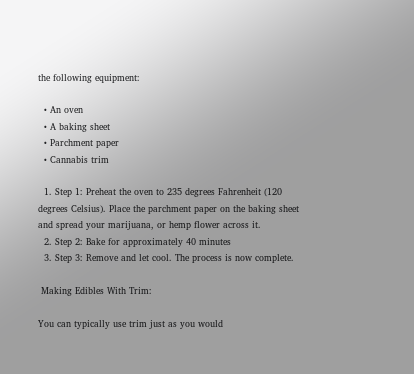the following equipment:

  • An oven
  • A baking sheet
  • Parchment paper
  • Cannabis trim

  1. Step 1: Preheat the oven to 235 degrees Fahrenheit (120 degrees Celsius). Place the parchment paper on the baking sheet and spread your marijuana, or hemp flower across it.
  2. Step 2: Bake for approximately 40 minutes
  3. Step 3: Remove and let cool. The process is now complete.

 Making Edibles With Trim:

You can typically use trim just as you would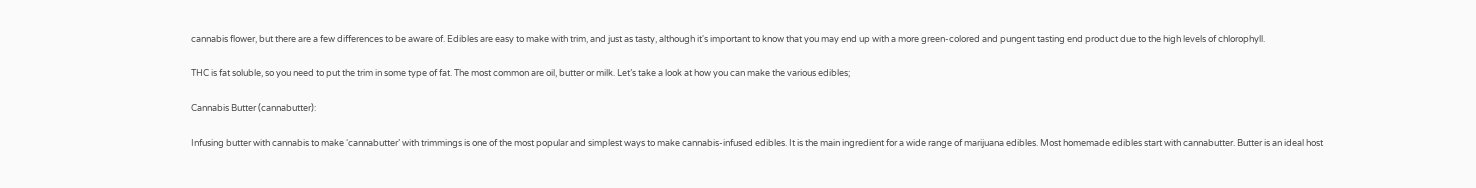cannabis flower, but there are a few differences to be aware of. Edibles are easy to make with trim, and just as tasty, although it's important to know that you may end up with a more green-colored and pungent tasting end product due to the high levels of chlorophyll.

THC is fat soluble, so you need to put the trim in some type of fat. The most common are oil, butter or milk. Let’s take a look at how you can make the various edibles;

Cannabis Butter (cannabutter):

Infusing butter with cannabis to make ‘cannabutter’ with trimmings is one of the most popular and simplest ways to make cannabis-infused edibles. It is the main ingredient for a wide range of marijuana edibles. Most homemade edibles start with cannabutter. Butter is an ideal host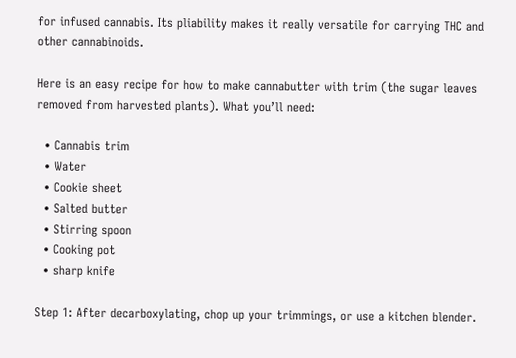for infused cannabis. Its pliability makes it really versatile for carrying THC and other cannabinoids.

Here is an easy recipe for how to make cannabutter with trim (the sugar leaves removed from harvested plants). What you’ll need:

  • Cannabis trim
  • Water
  • Cookie sheet
  • Salted butter
  • Stirring spoon
  • Cooking pot
  • sharp knife

Step 1: After decarboxylating, chop up your trimmings, or use a kitchen blender.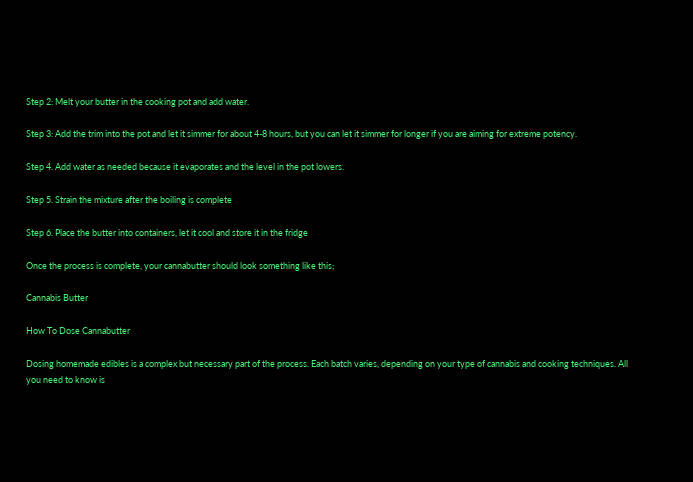Step 2: Melt your butter in the cooking pot and add water.

Step 3: Add the trim into the pot and let it simmer for about 4-8 hours, but you can let it simmer for longer if you are aiming for extreme potency.

Step 4. Add water as needed because it evaporates and the level in the pot lowers.

Step 5. Strain the mixture after the boiling is complete

Step 6. Place the butter into containers, let it cool and store it in the fridge

Once the process is complete, your cannabutter should look something like this;

Cannabis Butter

How To Dose Cannabutter

Dosing homemade edibles is a complex but necessary part of the process. Each batch varies, depending on your type of cannabis and cooking techniques. All you need to know is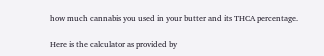how much cannabis you used in your butter and its THCA percentage.

Here is the calculator as provided by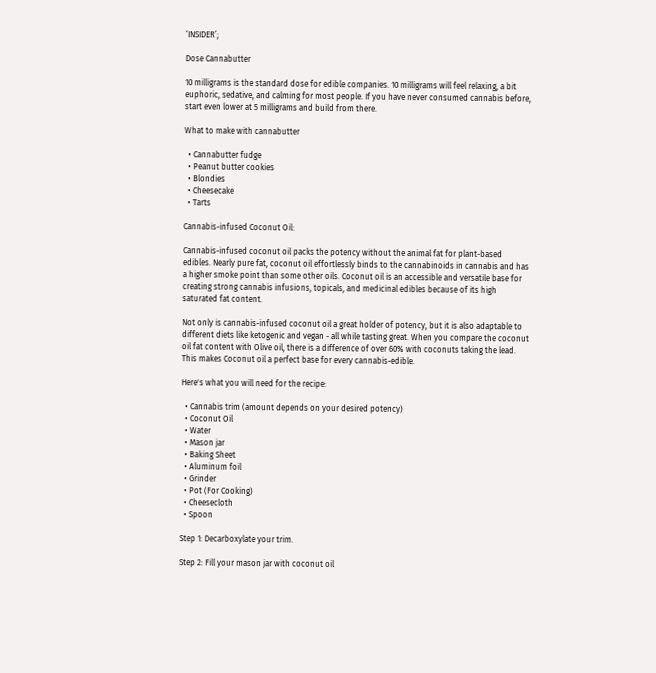‘INSIDER’;

Dose Cannabutter

10 milligrams is the standard dose for edible companies. 10 milligrams will feel relaxing, a bit euphoric, sedative, and calming for most people. If you have never consumed cannabis before, start even lower at 5 milligrams and build from there.

What to make with cannabutter

  • Cannabutter fudge
  • Peanut butter cookies
  • Blondies
  • Cheesecake
  • Tarts

Cannabis-infused Coconut Oil:

Cannabis-infused coconut oil packs the potency without the animal fat for plant-based edibles. Nearly pure fat, coconut oil effortlessly binds to the cannabinoids in cannabis and has a higher smoke point than some other oils. Coconut oil is an accessible and versatile base for creating strong cannabis infusions, topicals, and medicinal edibles because of its high saturated fat content.

Not only is cannabis-infused coconut oil a great holder of potency, but it is also adaptable to different diets like ketogenic and vegan - all while tasting great. When you compare the coconut oil fat content with Olive oil, there is a difference of over 60% with coconuts taking the lead. This makes Coconut oil a perfect base for every cannabis-edible.

Here's what you will need for the recipe:

  • Cannabis trim (amount depends on your desired potency)
  • Coconut Oil
  • Water
  • Mason jar
  • Baking Sheet
  • Aluminum foil
  • Grinder
  • Pot (For Cooking)
  • Cheesecloth
  • Spoon

Step 1: Decarboxylate your trim.

Step 2: Fill your mason jar with coconut oil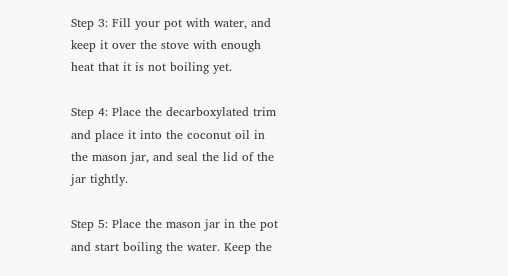Step 3: Fill your pot with water, and keep it over the stove with enough heat that it is not boiling yet.

Step 4: Place the decarboxylated trim and place it into the coconut oil in the mason jar, and seal the lid of the jar tightly.

Step 5: Place the mason jar in the pot and start boiling the water. Keep the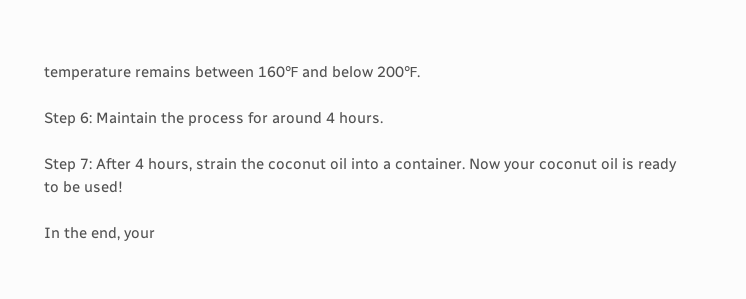temperature remains between 160℉ and below 200℉.

Step 6: Maintain the process for around 4 hours.

Step 7: After 4 hours, strain the coconut oil into a container. Now your coconut oil is ready to be used!

In the end, your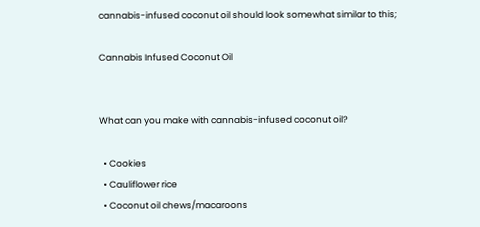cannabis-infused coconut oil should look somewhat similar to this;

Cannabis Infused Coconut Oil


What can you make with cannabis-infused coconut oil?

  • Cookies
  • Cauliflower rice
  • Coconut oil chews/macaroons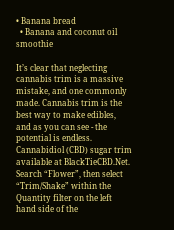• Banana bread
  • Banana and coconut oil smoothie

It’s clear that neglecting cannabis trim is a massive mistake, and one commonly made. Cannabis trim is the best way to make edibles, and as you can see - the potential is endless. Cannabidiol (CBD) sugar trim available at BlackTieCBD.Net. Search “Flower”, then select “Trim/Shake” within the Quantity filter on the left hand side of the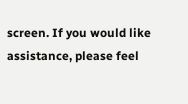screen. If you would like assistance, please feel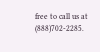free to call us at (888)702-2285.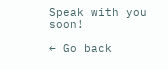Speak with you soon!

← Go back